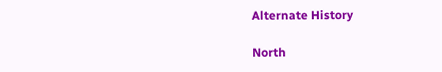Alternate History

North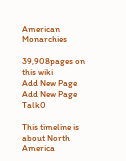American Monarchies

39,908pages on
this wiki
Add New Page
Add New Page Talk0

This timeline is about North America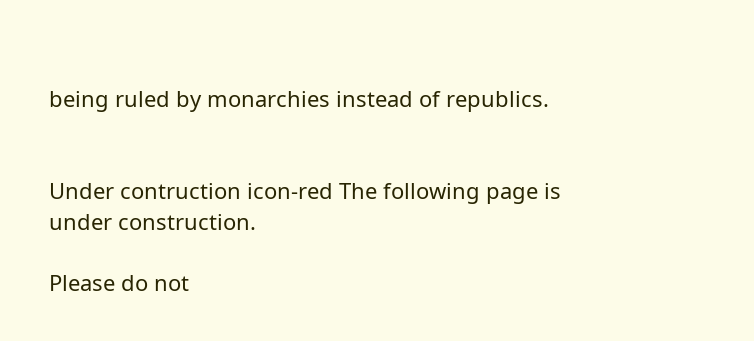being ruled by monarchies instead of republics.


Under contruction icon-red The following page is under construction.

Please do not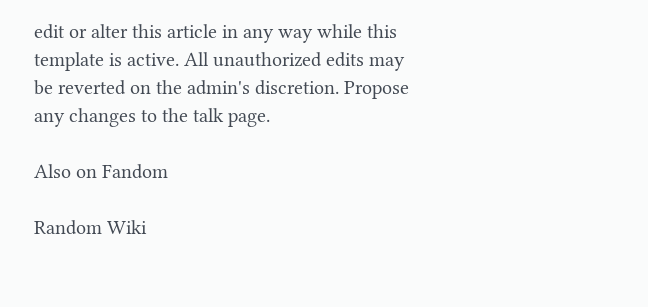edit or alter this article in any way while this template is active. All unauthorized edits may be reverted on the admin's discretion. Propose any changes to the talk page.

Also on Fandom

Random Wiki